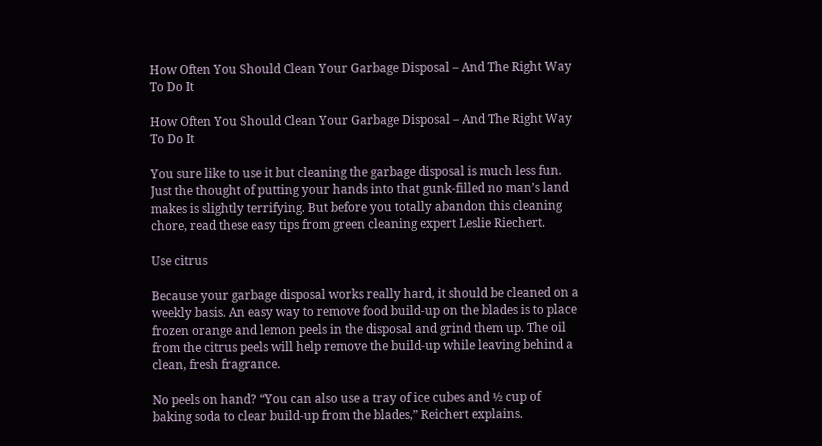How Often You Should Clean Your Garbage Disposal – And The Right Way To Do It

How Often You Should Clean Your Garbage Disposal – And The Right Way To Do It

You sure like to use it but cleaning the garbage disposal is much less fun. Just the thought of putting your hands into that gunk-filled no man’s land makes is slightly terrifying. But before you totally abandon this cleaning chore, read these easy tips from green cleaning expert Leslie Riechert.

Use citrus

Because your garbage disposal works really hard, it should be cleaned on a weekly basis. An easy way to remove food build-up on the blades is to place frozen orange and lemon peels in the disposal and grind them up. The oil from the citrus peels will help remove the build-up while leaving behind a clean, fresh fragrance.

No peels on hand? “You can also use a tray of ice cubes and ½ cup of baking soda to clear build-up from the blades,” Reichert explains.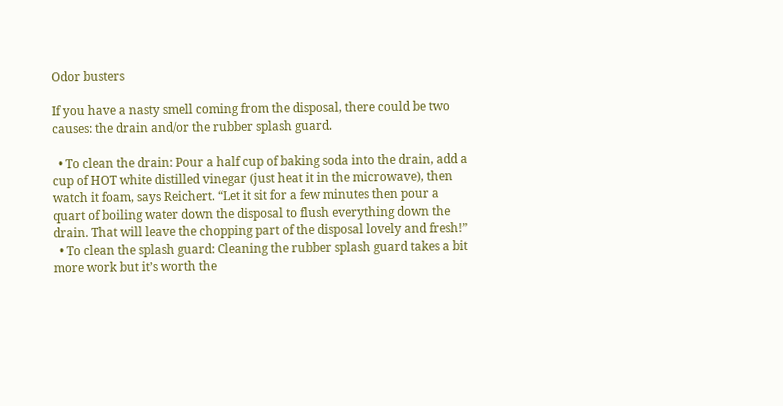Odor busters

If you have a nasty smell coming from the disposal, there could be two causes: the drain and/or the rubber splash guard.

  • To clean the drain: Pour a half cup of baking soda into the drain, add a cup of HOT white distilled vinegar (just heat it in the microwave), then watch it foam, says Reichert. “Let it sit for a few minutes then pour a quart of boiling water down the disposal to flush everything down the drain. That will leave the chopping part of the disposal lovely and fresh!”
  • To clean the splash guard: Cleaning the rubber splash guard takes a bit more work but it’s worth the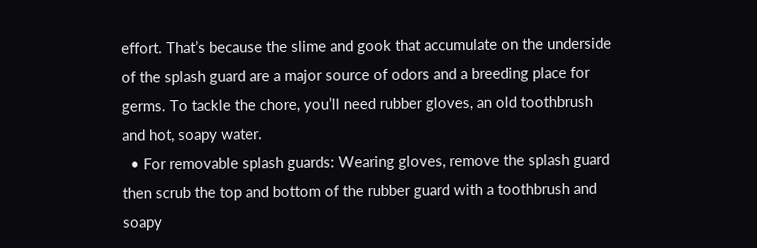effort. That’s because the slime and gook that accumulate on the underside of the splash guard are a major source of odors and a breeding place for germs. To tackle the chore, you’ll need rubber gloves, an old toothbrush and hot, soapy water.
  • For removable splash guards: Wearing gloves, remove the splash guard then scrub the top and bottom of the rubber guard with a toothbrush and soapy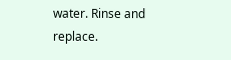water. Rinse and replace.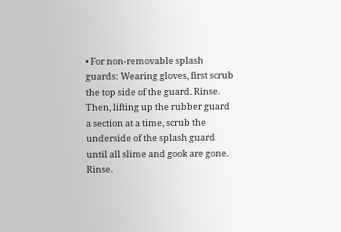• For non-removable splash guards: Wearing gloves, first scrub the top side of the guard. Rinse. Then, lifting up the rubber guard a section at a time, scrub the underside of the splash guard until all slime and gook are gone. Rinse.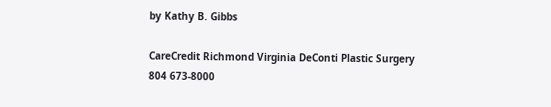by Kathy B. Gibbs

CareCredit Richmond Virginia DeConti Plastic Surgery
804 673-8000